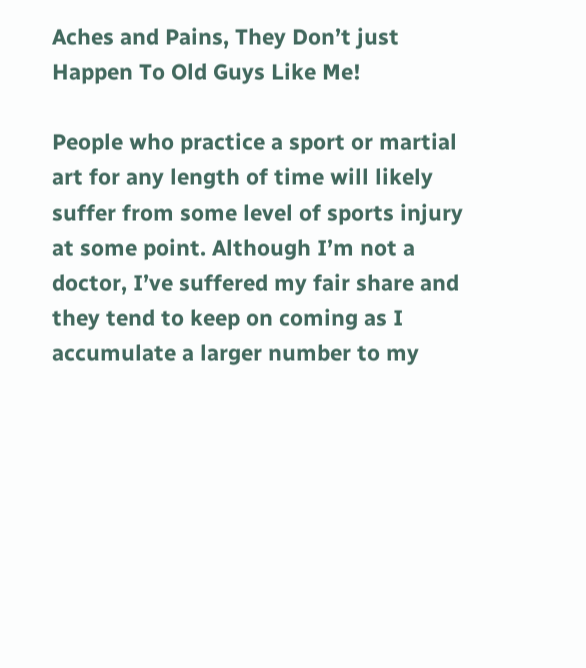Aches and Pains, They Don’t just Happen To Old Guys Like Me!

People who practice a sport or martial art for any length of time will likely suffer from some level of sports injury at some point. Although I’m not a doctor, I’ve suffered my fair share and they tend to keep on coming as I accumulate a larger number to my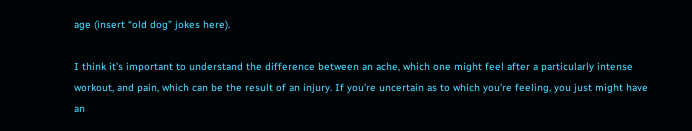age (insert “old dog” jokes here).

I think it’s important to understand the difference between an ache, which one might feel after a particularly intense workout, and pain, which can be the result of an injury. If you’re uncertain as to which you’re feeling, you just might have an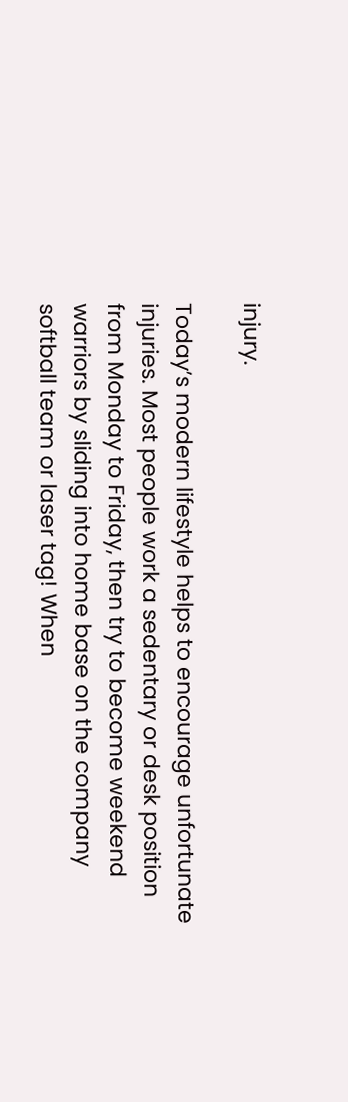injury.

Today’s modern lifestyle helps to encourage unfortunate injuries. Most people work a sedentary or desk position from Monday to Friday, then try to become weekend warriors by sliding into home base on the company softball team or laser tag! When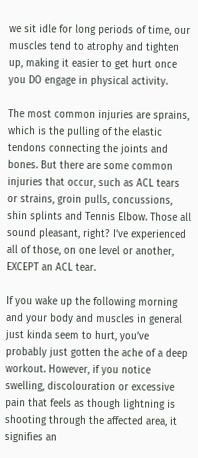we sit idle for long periods of time, our muscles tend to atrophy and tighten up, making it easier to get hurt once you DO engage in physical activity.

The most common injuries are sprains, which is the pulling of the elastic tendons connecting the joints and bones. But there are some common injuries that occur, such as ACL tears or strains, groin pulls, concussions, shin splints and Tennis Elbow. Those all sound pleasant, right? I’ve experienced all of those, on one level or another, EXCEPT an ACL tear.

If you wake up the following morning and your body and muscles in general just kinda seem to hurt, you’ve probably just gotten the ache of a deep workout. However, if you notice swelling, discolouration or excessive pain that feels as though lightning is shooting through the affected area, it signifies an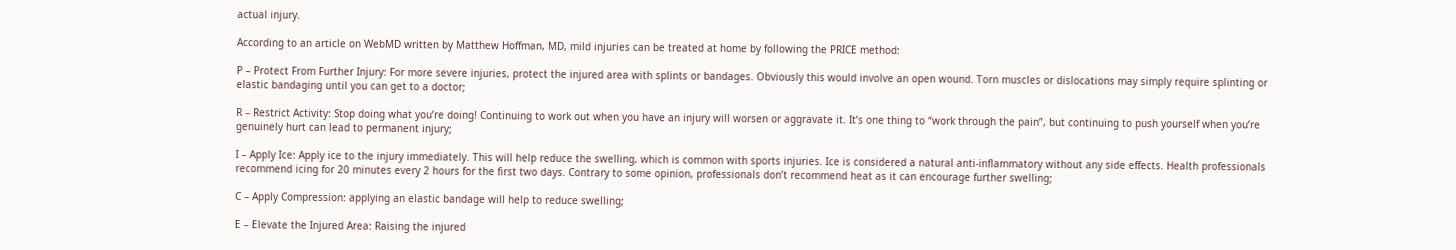actual injury.

According to an article on WebMD written by Matthew Hoffman, MD, mild injuries can be treated at home by following the PRICE method:

P – Protect From Further Injury: For more severe injuries, protect the injured area with splints or bandages. Obviously this would involve an open wound. Torn muscles or dislocations may simply require splinting or elastic bandaging until you can get to a doctor;

R – Restrict Activity: Stop doing what you’re doing! Continuing to work out when you have an injury will worsen or aggravate it. It’s one thing to “work through the pain”, but continuing to push yourself when you’re genuinely hurt can lead to permanent injury;

I – Apply Ice: Apply ice to the injury immediately. This will help reduce the swelling, which is common with sports injuries. Ice is considered a natural anti-inflammatory without any side effects. Health professionals recommend icing for 20 minutes every 2 hours for the first two days. Contrary to some opinion, professionals don’t recommend heat as it can encourage further swelling;

C – Apply Compression: applying an elastic bandage will help to reduce swelling;

E – Elevate the Injured Area: Raising the injured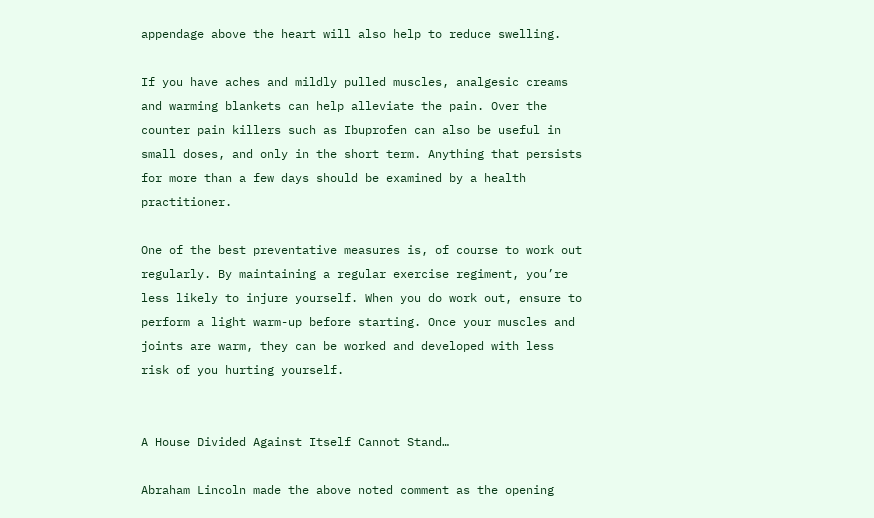appendage above the heart will also help to reduce swelling.

If you have aches and mildly pulled muscles, analgesic creams and warming blankets can help alleviate the pain. Over the counter pain killers such as Ibuprofen can also be useful in small doses, and only in the short term. Anything that persists for more than a few days should be examined by a health practitioner.

One of the best preventative measures is, of course to work out regularly. By maintaining a regular exercise regiment, you’re less likely to injure yourself. When you do work out, ensure to perform a light warm-up before starting. Once your muscles and joints are warm, they can be worked and developed with less risk of you hurting yourself.


A House Divided Against Itself Cannot Stand…

Abraham Lincoln made the above noted comment as the opening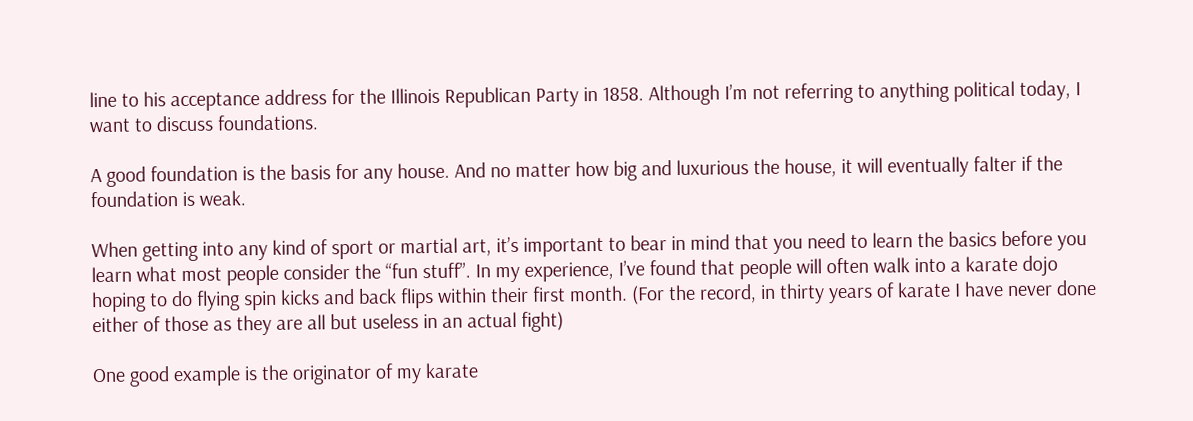line to his acceptance address for the Illinois Republican Party in 1858. Although I’m not referring to anything political today, I want to discuss foundations.

A good foundation is the basis for any house. And no matter how big and luxurious the house, it will eventually falter if the foundation is weak.

When getting into any kind of sport or martial art, it’s important to bear in mind that you need to learn the basics before you learn what most people consider the “fun stuff”. In my experience, I’ve found that people will often walk into a karate dojo hoping to do flying spin kicks and back flips within their first month. (For the record, in thirty years of karate I have never done either of those as they are all but useless in an actual fight)

One good example is the originator of my karate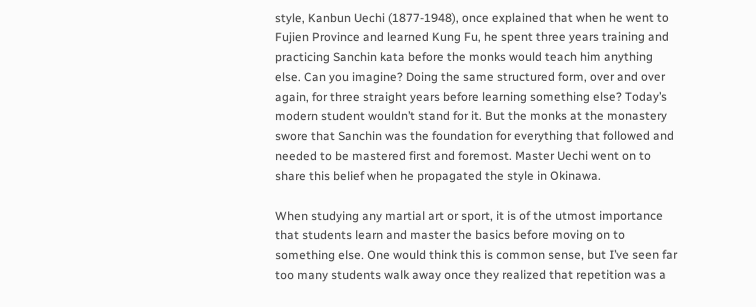style, Kanbun Uechi (1877-1948), once explained that when he went to Fujien Province and learned Kung Fu, he spent three years training and practicing Sanchin kata before the monks would teach him anything else. Can you imagine? Doing the same structured form, over and over again, for three straight years before learning something else? Today’s modern student wouldn’t stand for it. But the monks at the monastery swore that Sanchin was the foundation for everything that followed and needed to be mastered first and foremost. Master Uechi went on to share this belief when he propagated the style in Okinawa.

When studying any martial art or sport, it is of the utmost importance that students learn and master the basics before moving on to something else. One would think this is common sense, but I’ve seen far too many students walk away once they realized that repetition was a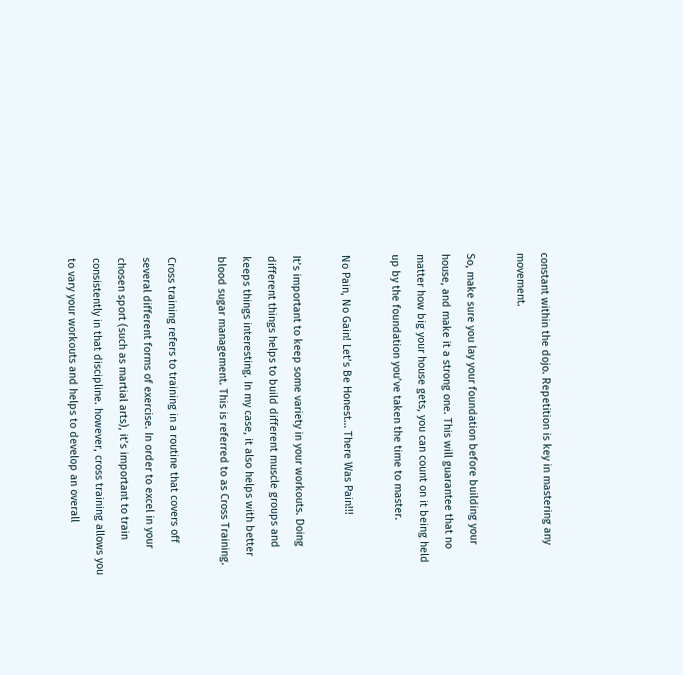constant within the dojo. Repetition is key in mastering any movement.

So, make sure you lay your foundation before building your house, and make it a strong one. This will guarantee that no matter how big your house gets, you can count on it being held up by the foundation you’ve taken the time to master.

No Pain, No Gain! Let’s Be Honest… There Was Pain!!!

It’s important to keep some variety in your workouts. Doing different things helps to build different muscle groups and keeps things interesting. In my case, it also helps with better blood sugar management. This is referred to as Cross Training.

Cross training refers to training in a routine that covers off several different forms of exercise. In order to excel in your chosen sport (such as martial arts), it’s important to train consistently in that discipline. however, cross training allows you to vary your workouts and helps to develop an overall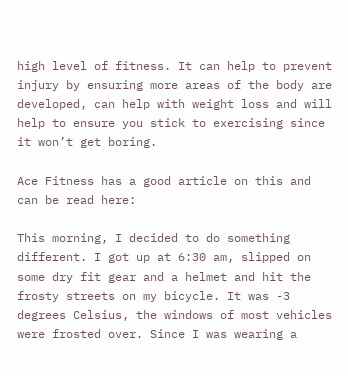high level of fitness. It can help to prevent injury by ensuring more areas of the body are developed, can help with weight loss and will help to ensure you stick to exercising since it won’t get boring.

Ace Fitness has a good article on this and can be read here:

This morning, I decided to do something different. I got up at 6:30 am, slipped on some dry fit gear and a helmet and hit the frosty streets on my bicycle. It was -3 degrees Celsius, the windows of most vehicles were frosted over. Since I was wearing a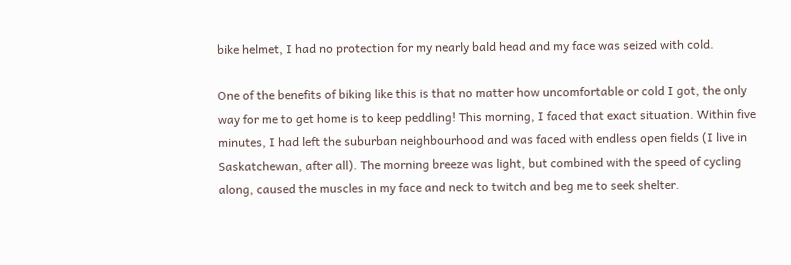bike helmet, I had no protection for my nearly bald head and my face was seized with cold.

One of the benefits of biking like this is that no matter how uncomfortable or cold I got, the only way for me to get home is to keep peddling! This morning, I faced that exact situation. Within five minutes, I had left the suburban neighbourhood and was faced with endless open fields (I live in Saskatchewan, after all). The morning breeze was light, but combined with the speed of cycling along, caused the muscles in my face and neck to twitch and beg me to seek shelter.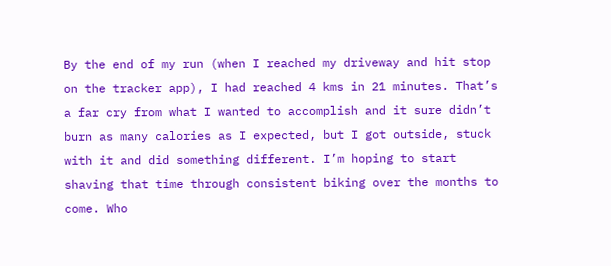By the end of my run (when I reached my driveway and hit stop on the tracker app), I had reached 4 kms in 21 minutes. That’s a far cry from what I wanted to accomplish and it sure didn’t burn as many calories as I expected, but I got outside, stuck with it and did something different. I’m hoping to start shaving that time through consistent biking over the months to come. Who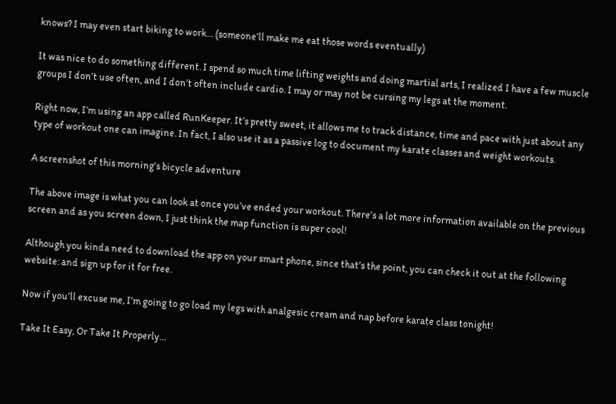knows? I may even start biking to work… (someone’ll make me eat those words eventually)

It was nice to do something different. I spend so much time lifting weights and doing martial arts, I realized I have a few muscle groups I don’t use often, and I don’t often include cardio. I may or may not be cursing my legs at the moment.

Right now, I’m using an app called RunKeeper. It’s pretty sweet, it allows me to track distance, time and pace with just about any type of workout one can imagine. In fact, I also use it as a passive log to document my karate classes and weight workouts.

A screenshot of this morning’s bicycle adventure

The above image is what you can look at once you’ve ended your workout. There’s a lot more information available on the previous screen and as you screen down, I just think the map function is super cool!

Although you kinda need to download the app on your smart phone, since that’s the point, you can check it out at the following website: and sign up for it for free.

Now if you’ll excuse me, I’m going to go load my legs with analgesic cream and nap before karate class tonight!

Take It Easy, Or Take It Properly…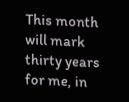This month will mark thirty years for me, in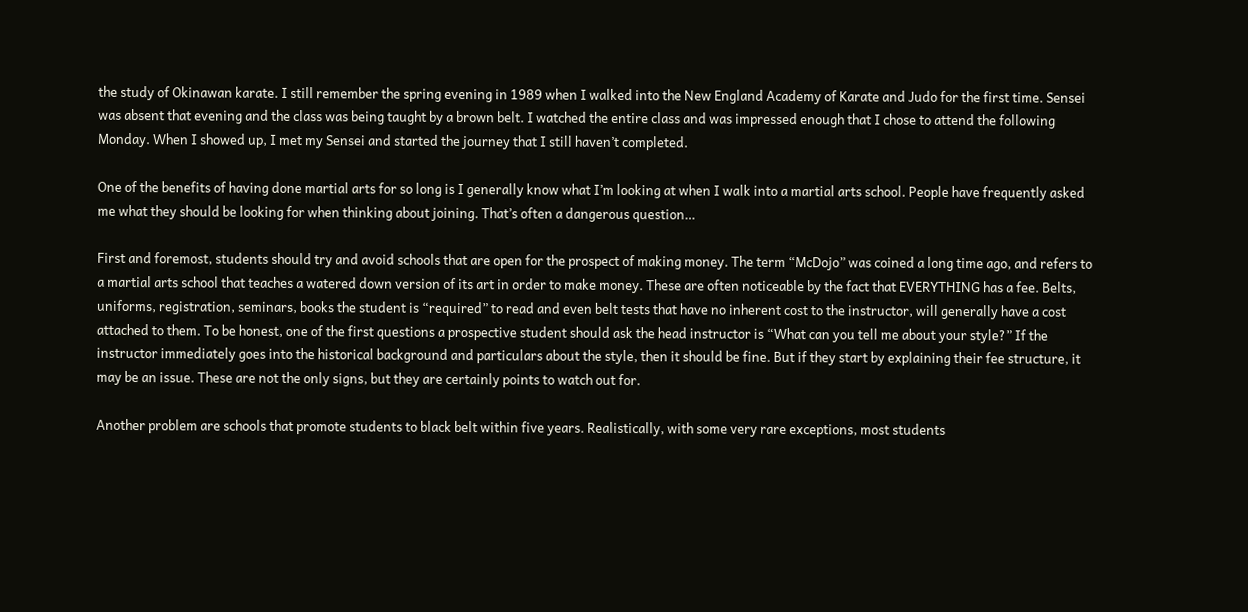the study of Okinawan karate. I still remember the spring evening in 1989 when I walked into the New England Academy of Karate and Judo for the first time. Sensei was absent that evening and the class was being taught by a brown belt. I watched the entire class and was impressed enough that I chose to attend the following Monday. When I showed up, I met my Sensei and started the journey that I still haven’t completed.

One of the benefits of having done martial arts for so long is I generally know what I’m looking at when I walk into a martial arts school. People have frequently asked me what they should be looking for when thinking about joining. That’s often a dangerous question…

First and foremost, students should try and avoid schools that are open for the prospect of making money. The term “McDojo” was coined a long time ago, and refers to a martial arts school that teaches a watered down version of its art in order to make money. These are often noticeable by the fact that EVERYTHING has a fee. Belts, uniforms, registration, seminars, books the student is “required” to read and even belt tests that have no inherent cost to the instructor, will generally have a cost attached to them. To be honest, one of the first questions a prospective student should ask the head instructor is “What can you tell me about your style?” If the instructor immediately goes into the historical background and particulars about the style, then it should be fine. But if they start by explaining their fee structure, it may be an issue. These are not the only signs, but they are certainly points to watch out for.

Another problem are schools that promote students to black belt within five years. Realistically, with some very rare exceptions, most students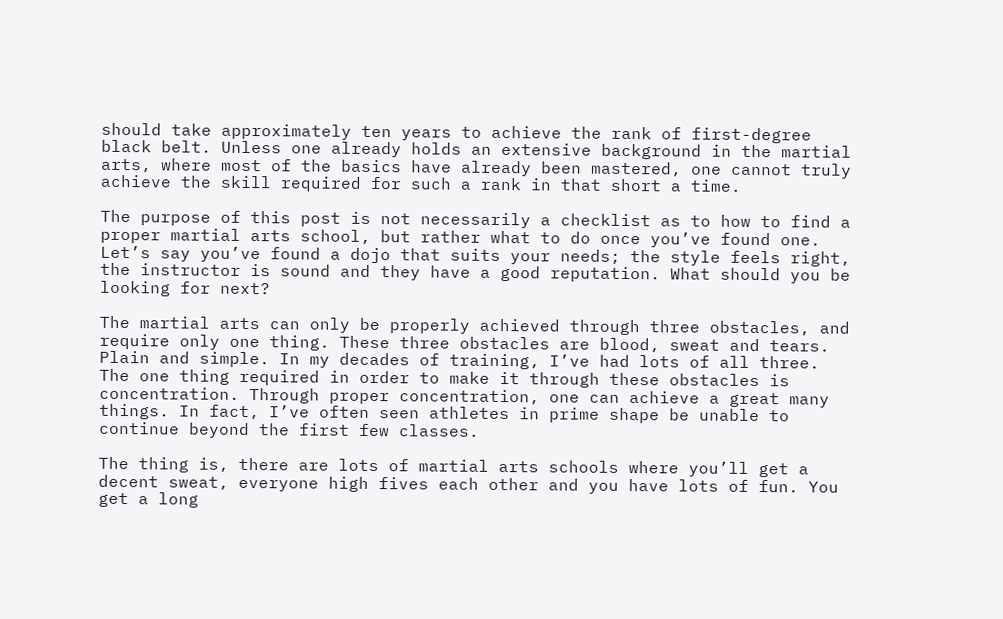should take approximately ten years to achieve the rank of first-degree black belt. Unless one already holds an extensive background in the martial arts, where most of the basics have already been mastered, one cannot truly achieve the skill required for such a rank in that short a time.

The purpose of this post is not necessarily a checklist as to how to find a proper martial arts school, but rather what to do once you’ve found one. Let’s say you’ve found a dojo that suits your needs; the style feels right, the instructor is sound and they have a good reputation. What should you be looking for next?

The martial arts can only be properly achieved through three obstacles, and require only one thing. These three obstacles are blood, sweat and tears. Plain and simple. In my decades of training, I’ve had lots of all three. The one thing required in order to make it through these obstacles is concentration. Through proper concentration, one can achieve a great many things. In fact, I’ve often seen athletes in prime shape be unable to continue beyond the first few classes.

The thing is, there are lots of martial arts schools where you’ll get a decent sweat, everyone high fives each other and you have lots of fun. You get a long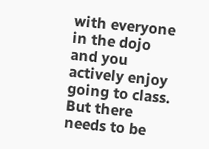with everyone in the dojo and you actively enjoy going to class. But there needs to be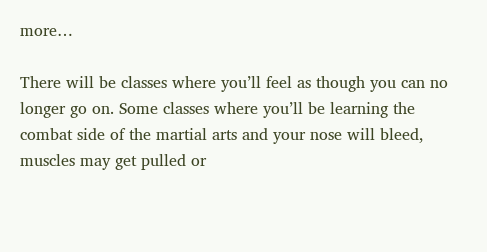more…

There will be classes where you’ll feel as though you can no longer go on. Some classes where you’ll be learning the combat side of the martial arts and your nose will bleed, muscles may get pulled or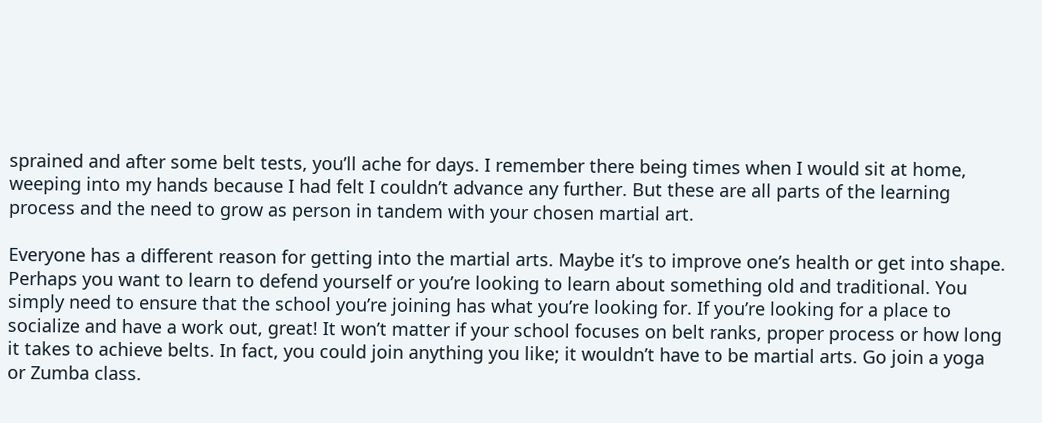sprained and after some belt tests, you’ll ache for days. I remember there being times when I would sit at home, weeping into my hands because I had felt I couldn’t advance any further. But these are all parts of the learning process and the need to grow as person in tandem with your chosen martial art.

Everyone has a different reason for getting into the martial arts. Maybe it’s to improve one’s health or get into shape. Perhaps you want to learn to defend yourself or you’re looking to learn about something old and traditional. You simply need to ensure that the school you’re joining has what you’re looking for. If you’re looking for a place to socialize and have a work out, great! It won’t matter if your school focuses on belt ranks, proper process or how long it takes to achieve belts. In fact, you could join anything you like; it wouldn’t have to be martial arts. Go join a yoga or Zumba class.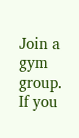Join a gym group. If you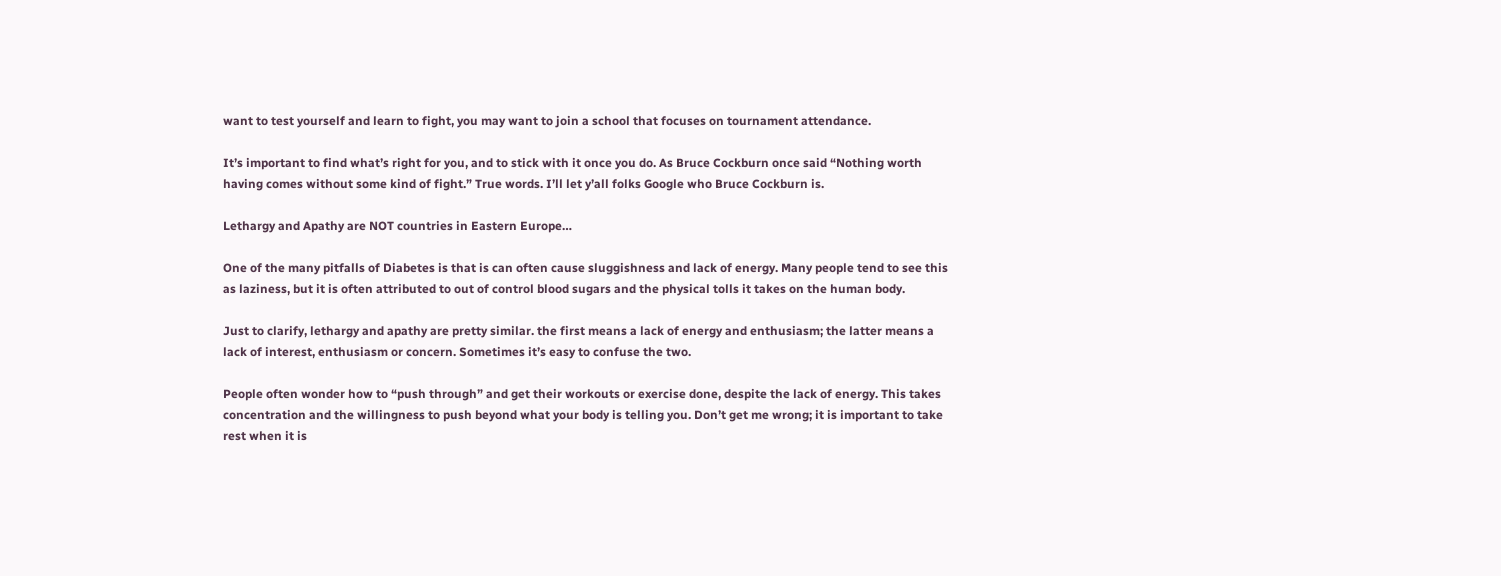want to test yourself and learn to fight, you may want to join a school that focuses on tournament attendance.

It’s important to find what’s right for you, and to stick with it once you do. As Bruce Cockburn once said “Nothing worth having comes without some kind of fight.” True words. I’ll let y’all folks Google who Bruce Cockburn is.

Lethargy and Apathy are NOT countries in Eastern Europe…

One of the many pitfalls of Diabetes is that is can often cause sluggishness and lack of energy. Many people tend to see this as laziness, but it is often attributed to out of control blood sugars and the physical tolls it takes on the human body.

Just to clarify, lethargy and apathy are pretty similar. the first means a lack of energy and enthusiasm; the latter means a lack of interest, enthusiasm or concern. Sometimes it’s easy to confuse the two.

People often wonder how to “push through” and get their workouts or exercise done, despite the lack of energy. This takes concentration and the willingness to push beyond what your body is telling you. Don’t get me wrong; it is important to take rest when it is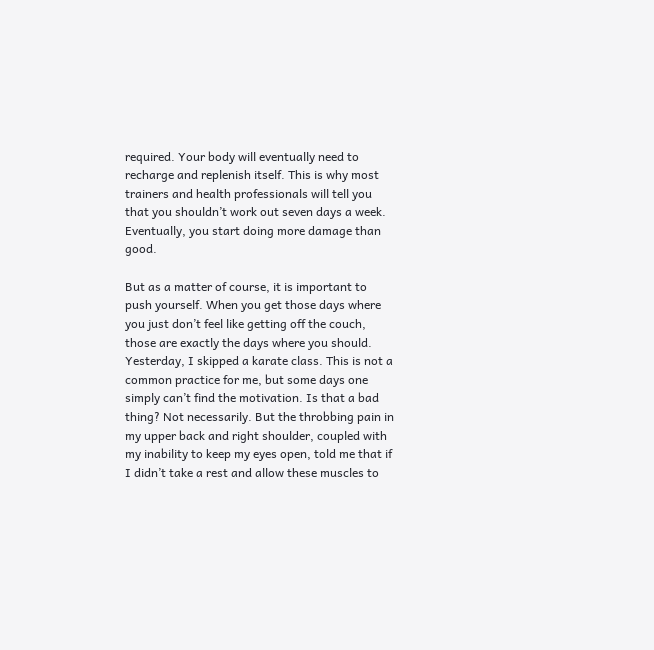required. Your body will eventually need to recharge and replenish itself. This is why most trainers and health professionals will tell you that you shouldn’t work out seven days a week. Eventually, you start doing more damage than good.

But as a matter of course, it is important to push yourself. When you get those days where you just don’t feel like getting off the couch, those are exactly the days where you should. Yesterday, I skipped a karate class. This is not a common practice for me, but some days one simply can’t find the motivation. Is that a bad thing? Not necessarily. But the throbbing pain in my upper back and right shoulder, coupled with my inability to keep my eyes open, told me that if I didn’t take a rest and allow these muscles to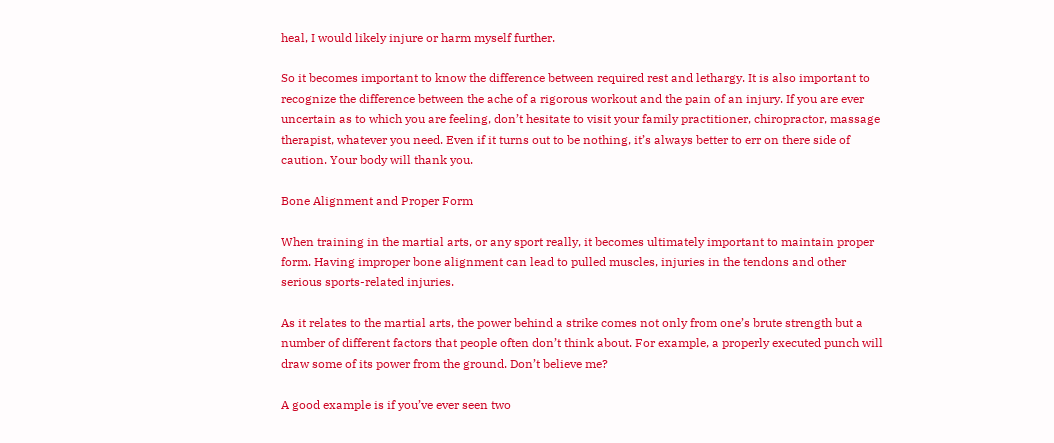heal, I would likely injure or harm myself further.

So it becomes important to know the difference between required rest and lethargy. It is also important to recognize the difference between the ache of a rigorous workout and the pain of an injury. If you are ever uncertain as to which you are feeling, don’t hesitate to visit your family practitioner, chiropractor, massage therapist, whatever you need. Even if it turns out to be nothing, it’s always better to err on there side of caution. Your body will thank you.

Bone Alignment and Proper Form

When training in the martial arts, or any sport really, it becomes ultimately important to maintain proper form. Having improper bone alignment can lead to pulled muscles, injuries in the tendons and other serious sports-related injuries.

As it relates to the martial arts, the power behind a strike comes not only from one’s brute strength but a number of different factors that people often don’t think about. For example, a properly executed punch will draw some of its power from the ground. Don’t believe me?

A good example is if you’ve ever seen two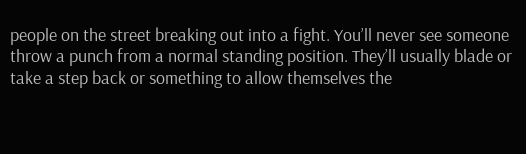people on the street breaking out into a fight. You’ll never see someone throw a punch from a normal standing position. They’ll usually blade or take a step back or something to allow themselves the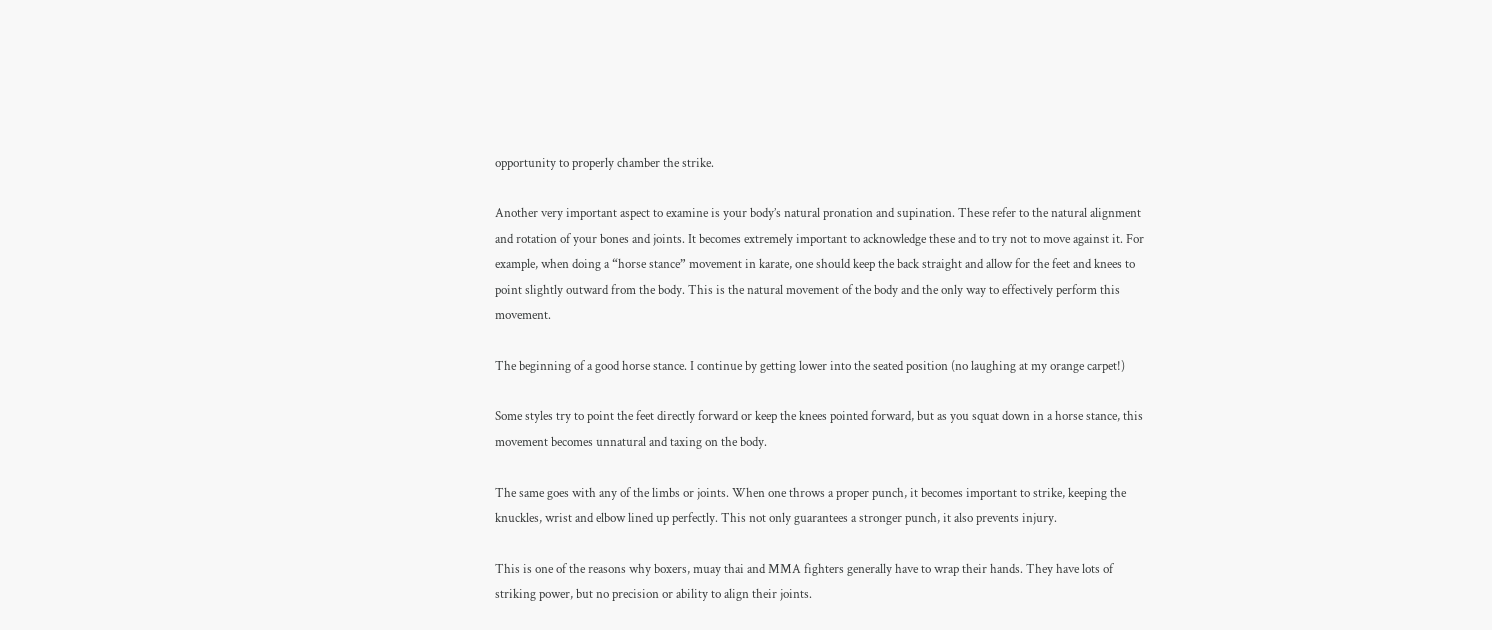opportunity to properly chamber the strike.

Another very important aspect to examine is your body’s natural pronation and supination. These refer to the natural alignment and rotation of your bones and joints. It becomes extremely important to acknowledge these and to try not to move against it. For example, when doing a “horse stance” movement in karate, one should keep the back straight and allow for the feet and knees to point slightly outward from the body. This is the natural movement of the body and the only way to effectively perform this movement.

The beginning of a good horse stance. I continue by getting lower into the seated position (no laughing at my orange carpet!)

Some styles try to point the feet directly forward or keep the knees pointed forward, but as you squat down in a horse stance, this movement becomes unnatural and taxing on the body.

The same goes with any of the limbs or joints. When one throws a proper punch, it becomes important to strike, keeping the knuckles, wrist and elbow lined up perfectly. This not only guarantees a stronger punch, it also prevents injury.

This is one of the reasons why boxers, muay thai and MMA fighters generally have to wrap their hands. They have lots of striking power, but no precision or ability to align their joints.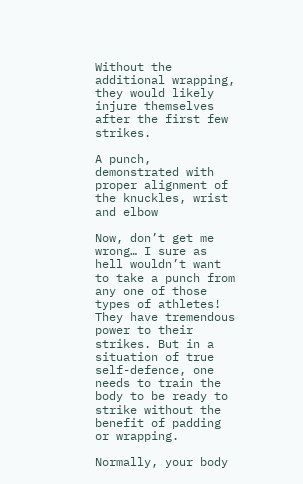Without the additional wrapping, they would likely injure themselves after the first few strikes.

A punch, demonstrated with proper alignment of the knuckles, wrist and elbow

Now, don’t get me wrong… I sure as hell wouldn’t want to take a punch from any one of those types of athletes! They have tremendous power to their strikes. But in a situation of true self-defence, one needs to train the body to be ready to strike without the benefit of padding or wrapping.

Normally, your body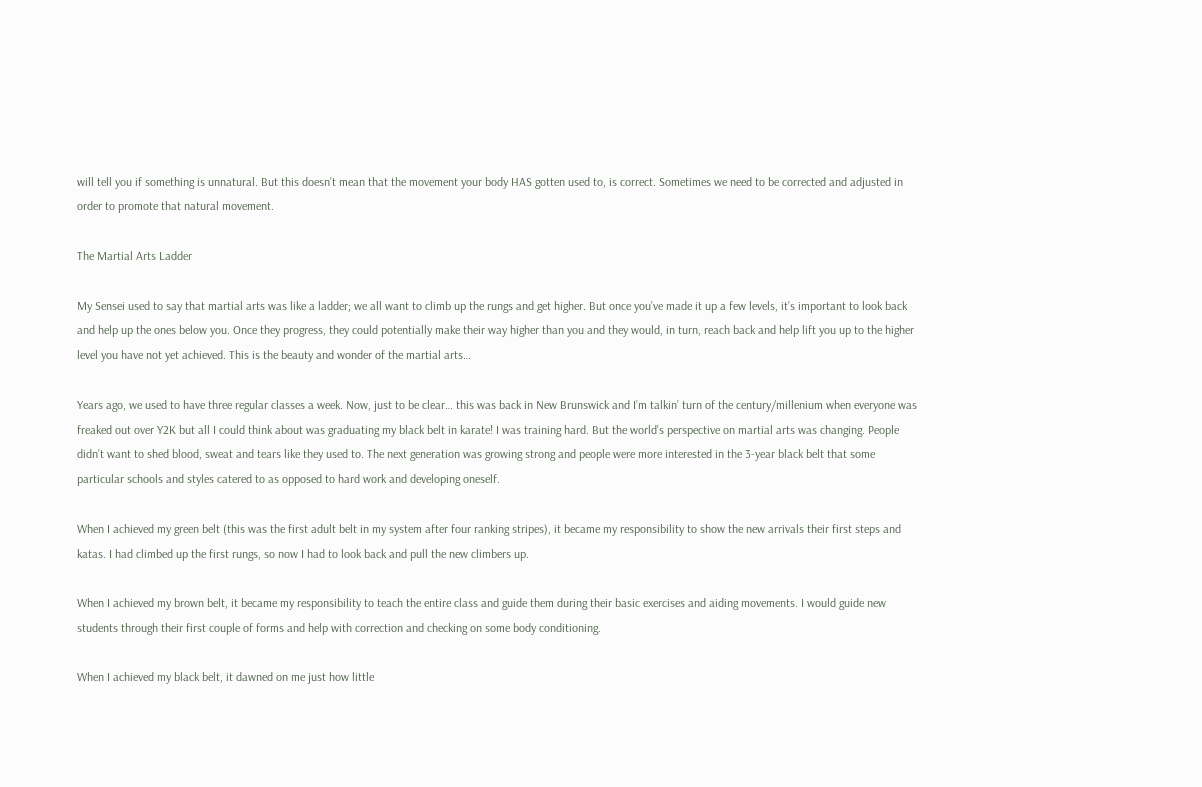will tell you if something is unnatural. But this doesn’t mean that the movement your body HAS gotten used to, is correct. Sometimes we need to be corrected and adjusted in order to promote that natural movement.

The Martial Arts Ladder

My Sensei used to say that martial arts was like a ladder; we all want to climb up the rungs and get higher. But once you’ve made it up a few levels, it’s important to look back and help up the ones below you. Once they progress, they could potentially make their way higher than you and they would, in turn, reach back and help lift you up to the higher level you have not yet achieved. This is the beauty and wonder of the martial arts…

Years ago, we used to have three regular classes a week. Now, just to be clear… this was back in New Brunswick and I’m talkin’ turn of the century/millenium when everyone was freaked out over Y2K but all I could think about was graduating my black belt in karate! I was training hard. But the world’s perspective on martial arts was changing. People didn’t want to shed blood, sweat and tears like they used to. The next generation was growing strong and people were more interested in the 3-year black belt that some particular schools and styles catered to as opposed to hard work and developing oneself.

When I achieved my green belt (this was the first adult belt in my system after four ranking stripes), it became my responsibility to show the new arrivals their first steps and katas. I had climbed up the first rungs, so now I had to look back and pull the new climbers up.

When I achieved my brown belt, it became my responsibility to teach the entire class and guide them during their basic exercises and aiding movements. I would guide new students through their first couple of forms and help with correction and checking on some body conditioning.

When I achieved my black belt, it dawned on me just how little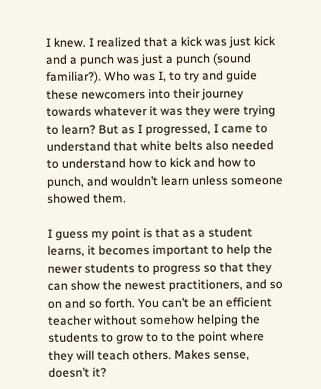I knew. I realized that a kick was just kick and a punch was just a punch (sound familiar?). Who was I, to try and guide these newcomers into their journey towards whatever it was they were trying to learn? But as I progressed, I came to understand that white belts also needed to understand how to kick and how to punch, and wouldn’t learn unless someone showed them.

I guess my point is that as a student learns, it becomes important to help the newer students to progress so that they can show the newest practitioners, and so on and so forth. You can’t be an efficient teacher without somehow helping the students to grow to to the point where they will teach others. Makes sense, doesn’t it?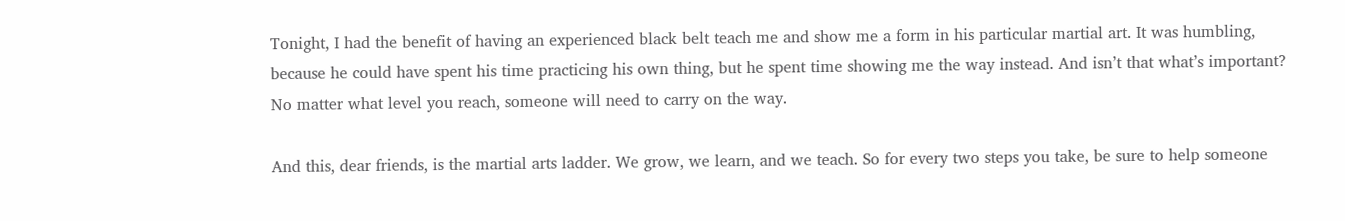Tonight, I had the benefit of having an experienced black belt teach me and show me a form in his particular martial art. It was humbling, because he could have spent his time practicing his own thing, but he spent time showing me the way instead. And isn’t that what’s important? No matter what level you reach, someone will need to carry on the way.

And this, dear friends, is the martial arts ladder. We grow, we learn, and we teach. So for every two steps you take, be sure to help someone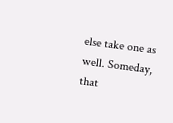else take one as well. Someday, that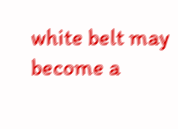white belt may become a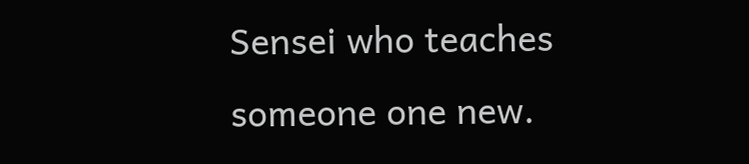Sensei who teaches someone one new.